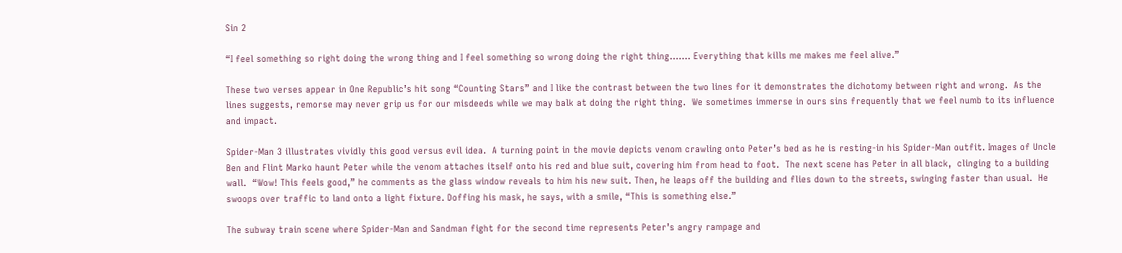Sin 2

“I feel something so right doing the wrong thing and I feel something so wrong doing the right thing……. Everything that kills me makes me feel alive.”

These two verses appear in One Republic’s hit song “Counting Stars” and I like the contrast between the two lines for it demonstrates the dichotomy between right and wrong.  As the lines suggests, remorse may never grip us for our misdeeds while we may balk at doing the right thing.  We sometimes immerse in ours sins frequently that we feel numb to its influence and impact.

Spider-Man 3 illustrates vividly this good versus evil idea.  A turning point in the movie depicts venom crawling onto Peter’s bed as he is resting-in his Spider-Man outfit. Images of Uncle Ben and Flint Marko haunt Peter while the venom attaches itself onto his red and blue suit, covering him from head to foot.  The next scene has Peter in all black,  clinging to a building wall.  “Wow! This feels good,” he comments as the glass window reveals to him his new suit. Then, he leaps off the building and flies down to the streets, swinging faster than usual.  He swoops over traffic to land onto a light fixture. Doffing his mask, he says, with a smile, “This is something else.”

The subway train scene where Spider-Man and Sandman fight for the second time represents Peter’s angry rampage and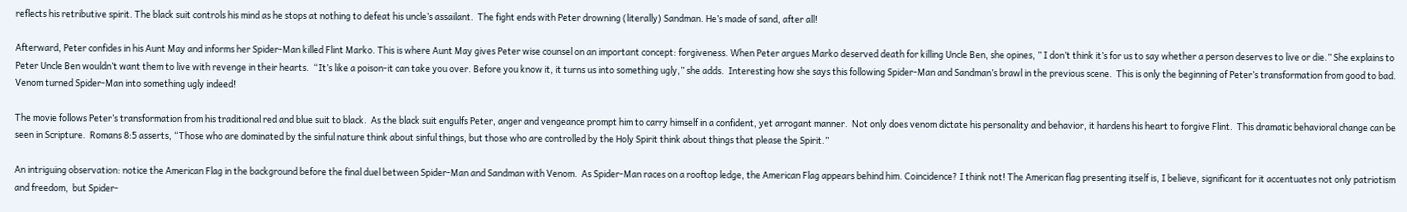reflects his retributive spirit. The black suit controls his mind as he stops at nothing to defeat his uncle’s assailant.  The fight ends with Peter drowning (literally) Sandman. He’s made of sand, after all!

Afterward, Peter confides in his Aunt May and informs her Spider-Man killed Flint Marko. This is where Aunt May gives Peter wise counsel on an important concept: forgiveness. When Peter argues Marko deserved death for killing Uncle Ben, she opines, ” I don’t think it’s for us to say whether a person deserves to live or die.” She explains to Peter Uncle Ben wouldn’t want them to live with revenge in their hearts.  “It’s like a poison-it can take you over. Before you know it, it turns us into something ugly,” she adds.  Interesting how she says this following Spider-Man and Sandman’s brawl in the previous scene.  This is only the beginning of Peter’s transformation from good to bad. Venom turned Spider-Man into something ugly indeed!

The movie follows Peter’s transformation from his traditional red and blue suit to black.  As the black suit engulfs Peter, anger and vengeance prompt him to carry himself in a confident, yet arrogant manner.  Not only does venom dictate his personality and behavior, it hardens his heart to forgive Flint.  This dramatic behavioral change can be seen in Scripture.  Romans 8:5 asserts, “Those who are dominated by the sinful nature think about sinful things, but those who are controlled by the Holy Spirit think about things that please the Spirit.”

An intriguing observation: notice the American Flag in the background before the final duel between Spider-Man and Sandman with Venom.  As Spider-Man races on a rooftop ledge, the American Flag appears behind him. Coincidence? I think not! The American flag presenting itself is, I believe, significant for it accentuates not only patriotism and freedom,  but Spider-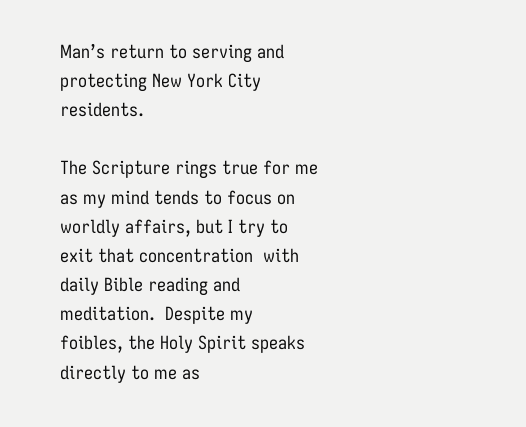Man’s return to serving and protecting New York City residents.

The Scripture rings true for me as my mind tends to focus on worldly affairs, but I try to exit that concentration  with daily Bible reading and meditation.  Despite my foibles, the Holy Spirit speaks directly to me as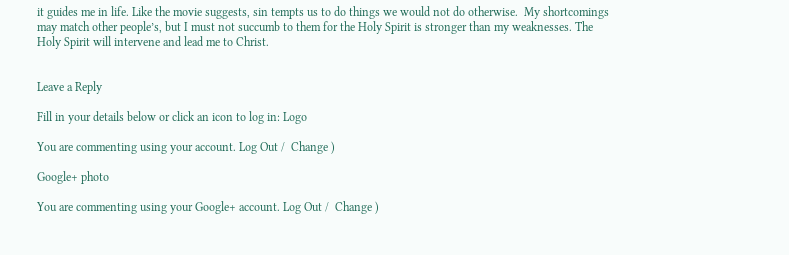it guides me in life. Like the movie suggests, sin tempts us to do things we would not do otherwise.  My shortcomings may match other people’s, but I must not succumb to them for the Holy Spirit is stronger than my weaknesses. The Holy Spirit will intervene and lead me to Christ.


Leave a Reply

Fill in your details below or click an icon to log in: Logo

You are commenting using your account. Log Out /  Change )

Google+ photo

You are commenting using your Google+ account. Log Out /  Change )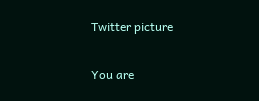Twitter picture

You are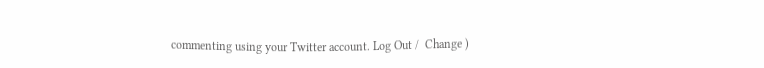commenting using your Twitter account. Log Out /  Change )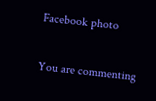Facebook photo

You are commenting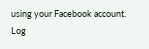using your Facebook account. Log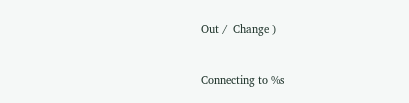Out /  Change )


Connecting to %s